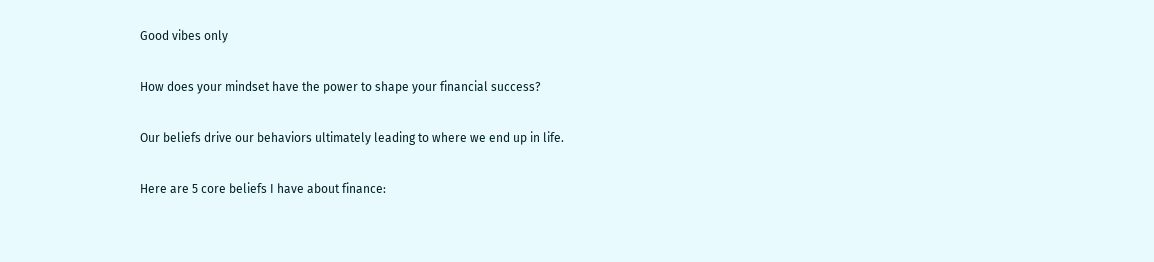Good vibes only

How does your mindset have the power to shape your financial success?

Our beliefs drive our behaviors ultimately leading to where we end up in life.

Here are 5 core beliefs I have about finance: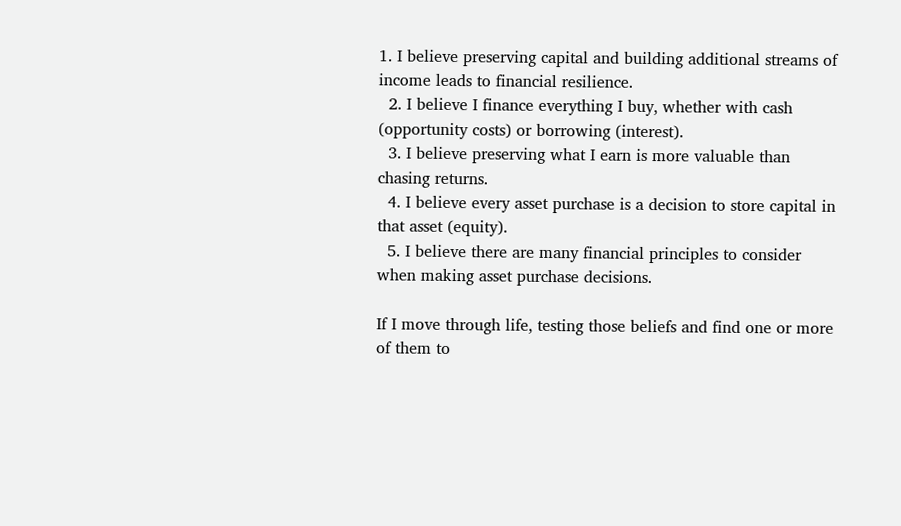1. I believe preserving capital and building additional streams of income leads to financial resilience.
  2. I believe I finance everything I buy, whether with cash (opportunity costs) or borrowing (interest).
  3. I believe preserving what I earn is more valuable than chasing returns.
  4. I believe every asset purchase is a decision to store capital in that asset (equity).
  5. I believe there are many financial principles to consider when making asset purchase decisions.

If I move through life, testing those beliefs and find one or more of them to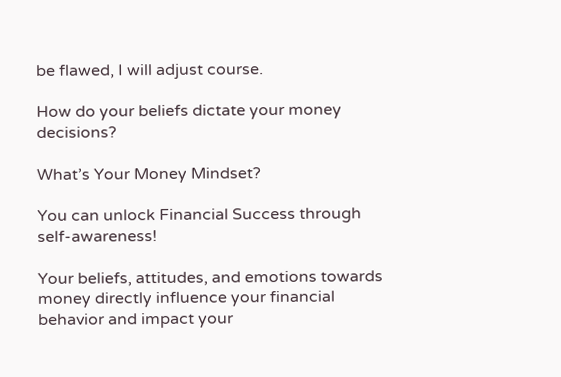be flawed, I will adjust course.

How do your beliefs dictate your money decisions?

What’s Your Money Mindset?

You can unlock Financial Success through self-awareness!

Your beliefs, attitudes, and emotions towards money directly influence your financial behavior and impact your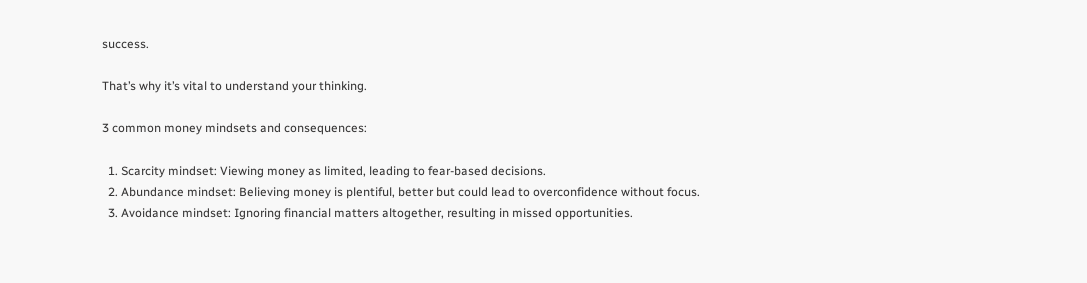success.

That’s why it’s vital to understand your thinking.

3 common money mindsets and consequences:

  1. Scarcity mindset: Viewing money as limited, leading to fear-based decisions.
  2. Abundance mindset: Believing money is plentiful, better but could lead to overconfidence without focus.
  3. Avoidance mindset: Ignoring financial matters altogether, resulting in missed opportunities.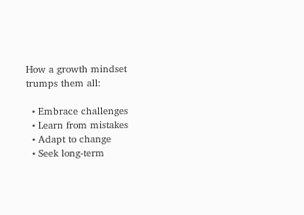How a growth mindset trumps them all:

  • Embrace challenges
  • Learn from mistakes
  • Adapt to change
  • Seek long-term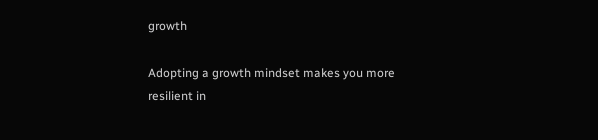growth

Adopting a growth mindset makes you more resilient in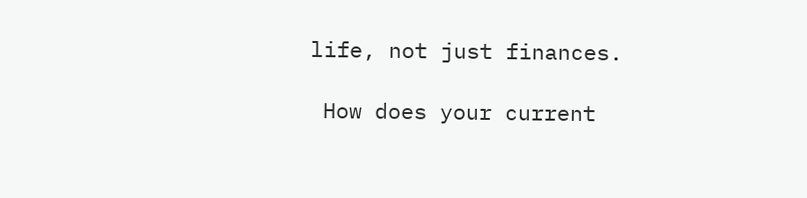life, not just finances.

 How does your current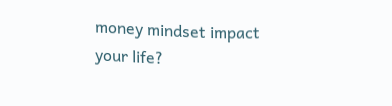money mindset impact your life?